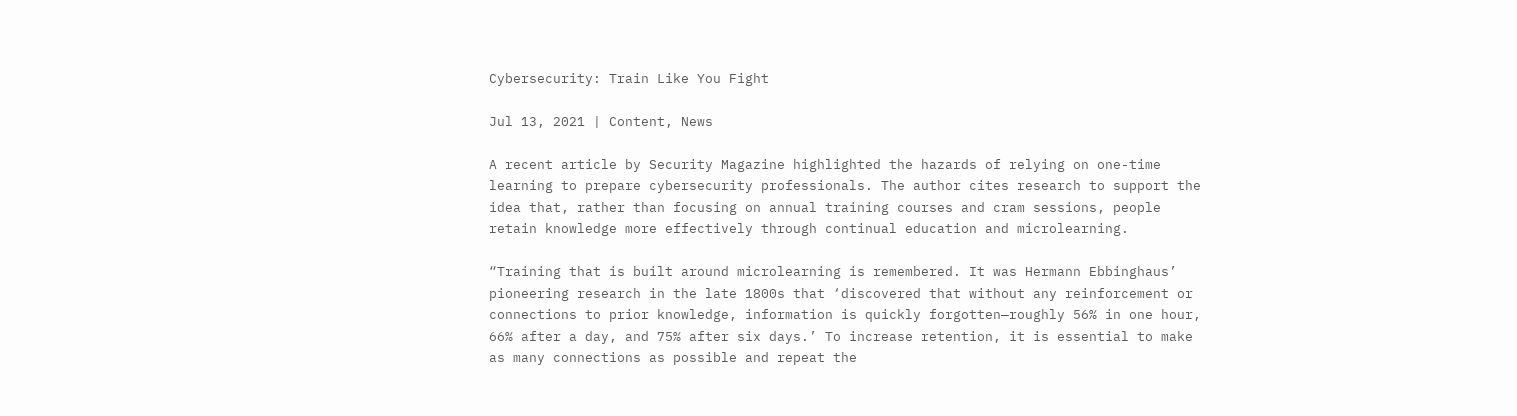Cybersecurity: Train Like You Fight

Jul 13, 2021 | Content, News

A recent article by Security Magazine highlighted the hazards of relying on one-time learning to prepare cybersecurity professionals. The author cites research to support the idea that, rather than focusing on annual training courses and cram sessions, people retain knowledge more effectively through continual education and microlearning.

“Training that is built around microlearning is remembered. It was Hermann Ebbinghaus’ pioneering research in the late 1800s that ‘discovered that without any reinforcement or connections to prior knowledge, information is quickly forgotten—roughly 56% in one hour, 66% after a day, and 75% after six days.’ To increase retention, it is essential to make as many connections as possible and repeat the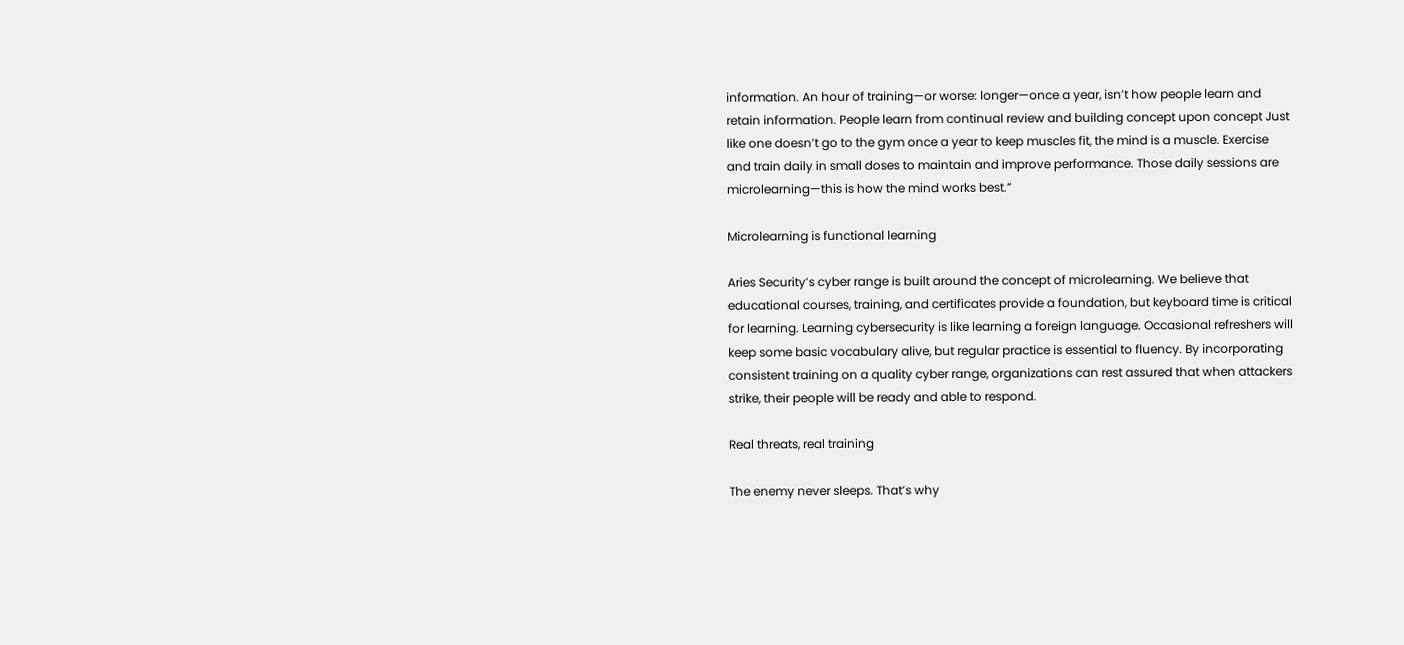information. An hour of training—or worse: longer—once a year, isn’t how people learn and retain information. People learn from continual review and building concept upon concept Just like one doesn’t go to the gym once a year to keep muscles fit, the mind is a muscle. Exercise and train daily in small doses to maintain and improve performance. Those daily sessions are microlearning—this is how the mind works best.”

Microlearning is functional learning

Aries Security’s cyber range is built around the concept of microlearning. We believe that educational courses, training, and certificates provide a foundation, but keyboard time is critical for learning. Learning cybersecurity is like learning a foreign language. Occasional refreshers will keep some basic vocabulary alive, but regular practice is essential to fluency. By incorporating consistent training on a quality cyber range, organizations can rest assured that when attackers strike, their people will be ready and able to respond.

Real threats, real training

The enemy never sleeps. That’s why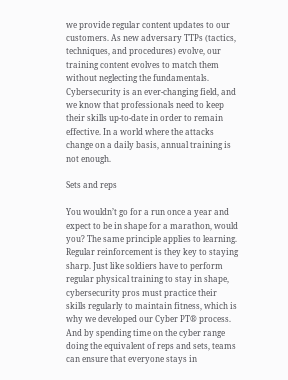we provide regular content updates to our customers. As new adversary TTPs (tactics, techniques, and procedures) evolve, our training content evolves to match them without neglecting the fundamentals. Cybersecurity is an ever-changing field, and we know that professionals need to keep their skills up-to-date in order to remain effective. In a world where the attacks change on a daily basis, annual training is not enough.

Sets and reps

You wouldn’t go for a run once a year and expect to be in shape for a marathon, would you? The same principle applies to learning. Regular reinforcement is they key to staying sharp. Just like soldiers have to perform regular physical training to stay in shape, cybersecurity pros must practice their skills regularly to maintain fitness, which is why we developed our Cyber PT® process. And by spending time on the cyber range doing the equivalent of reps and sets, teams can ensure that everyone stays in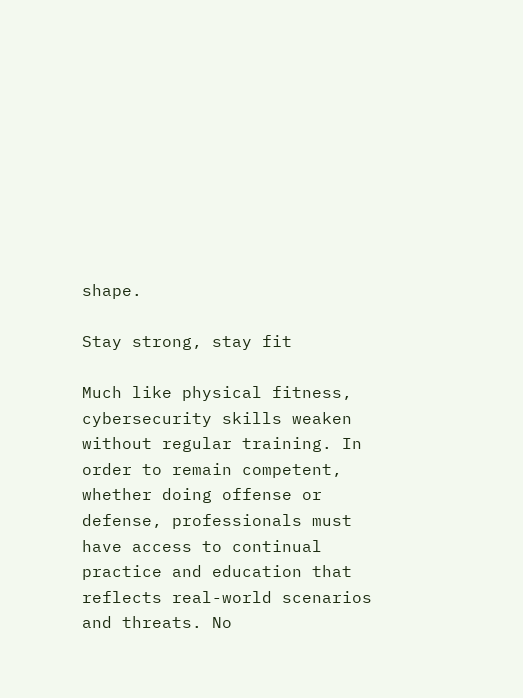shape.

Stay strong, stay fit

Much like physical fitness, cybersecurity skills weaken without regular training. In order to remain competent, whether doing offense or defense, professionals must have access to continual practice and education that reflects real-world scenarios and threats. No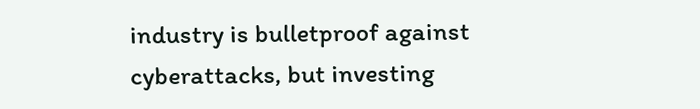industry is bulletproof against cyberattacks, but investing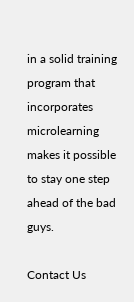in a solid training program that incorporates microlearning makes it possible to stay one step ahead of the bad guys.

Contact Us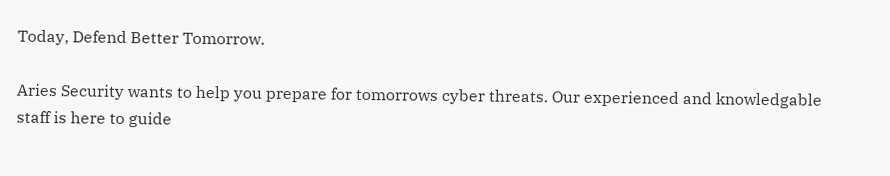Today, Defend Better Tomorrow.

Aries Security wants to help you prepare for tomorrows cyber threats. Our experienced and knowledgable staff is here to guide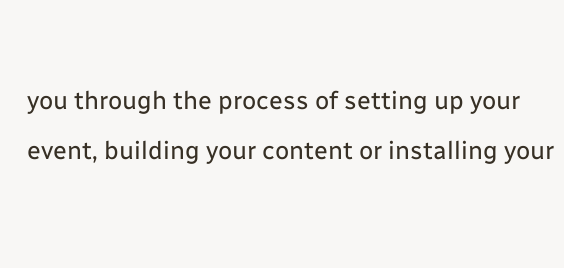you through the process of setting up your event, building your content or installing your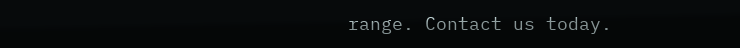range. Contact us today.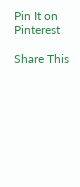Pin It on Pinterest

Share This